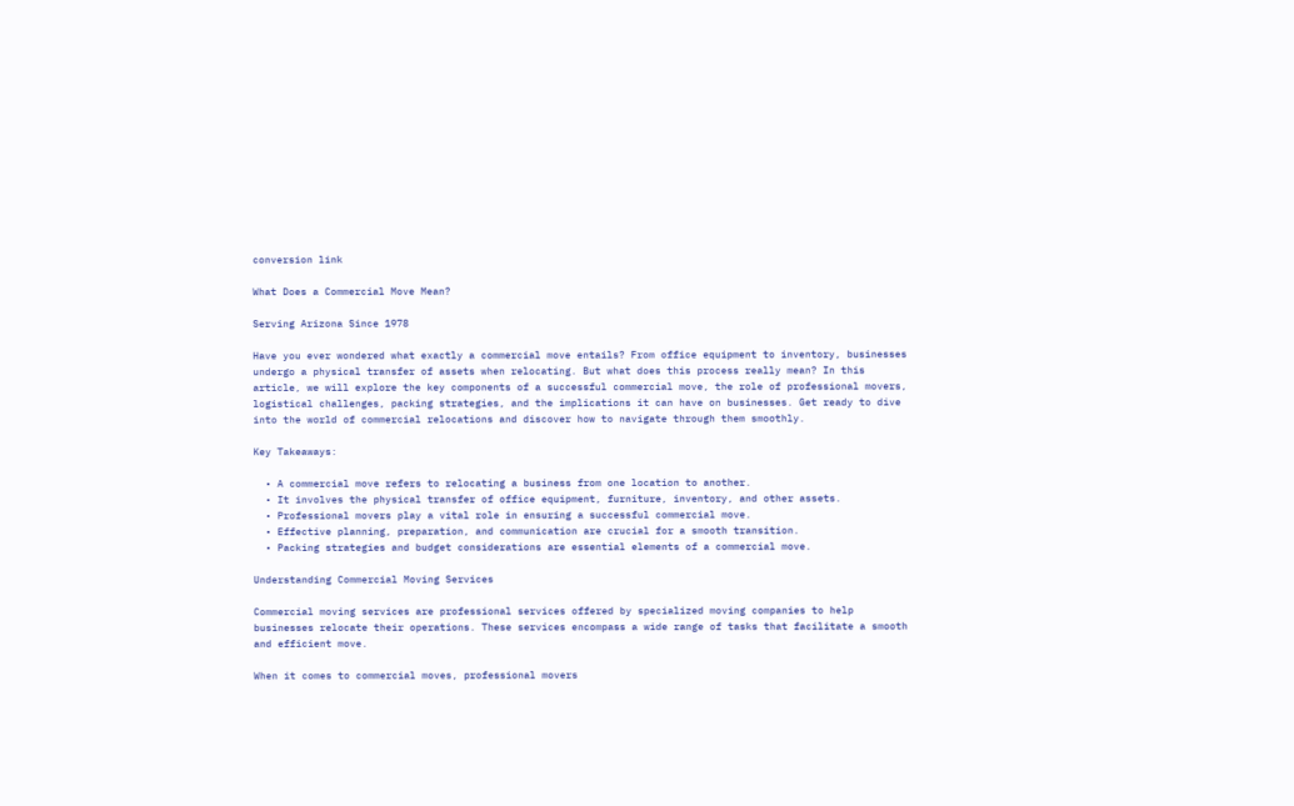conversion link

What Does a Commercial Move Mean?

Serving Arizona Since 1978

Have you ever wondered what exactly a commercial move entails? From office equipment to inventory, businesses undergo a physical transfer of assets when relocating. But what does this process really mean? In this article, we will explore the key components of a successful commercial move, the role of professional movers, logistical challenges, packing strategies, and the implications it can have on businesses. Get ready to dive into the world of commercial relocations and discover how to navigate through them smoothly.

Key Takeaways:

  • A commercial move refers to relocating a business from one location to another.
  • It involves the physical transfer of office equipment, furniture, inventory, and other assets.
  • Professional movers play a vital role in ensuring a successful commercial move.
  • Effective planning, preparation, and communication are crucial for a smooth transition.
  • Packing strategies and budget considerations are essential elements of a commercial move.

Understanding Commercial Moving Services

Commercial moving services are professional services offered by specialized moving companies to help businesses relocate their operations. These services encompass a wide range of tasks that facilitate a smooth and efficient move.

When it comes to commercial moves, professional movers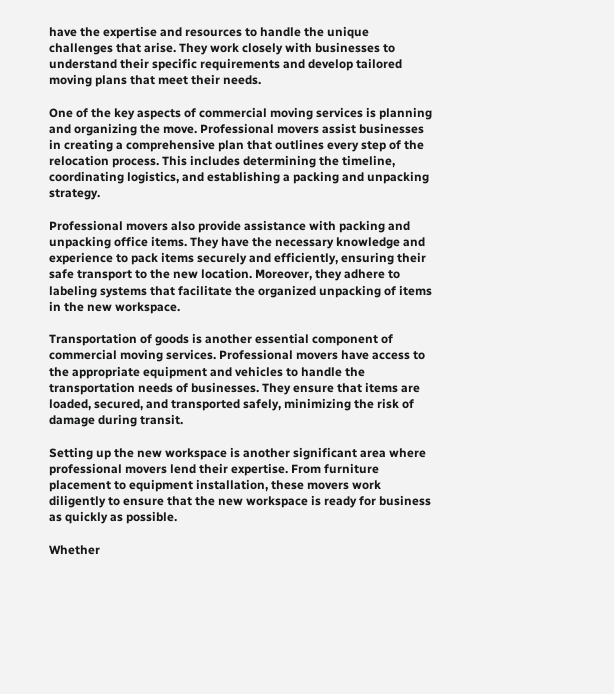have the expertise and resources to handle the unique challenges that arise. They work closely with businesses to understand their specific requirements and develop tailored moving plans that meet their needs.

One of the key aspects of commercial moving services is planning and organizing the move. Professional movers assist businesses in creating a comprehensive plan that outlines every step of the relocation process. This includes determining the timeline, coordinating logistics, and establishing a packing and unpacking strategy.

Professional movers also provide assistance with packing and unpacking office items. They have the necessary knowledge and experience to pack items securely and efficiently, ensuring their safe transport to the new location. Moreover, they adhere to labeling systems that facilitate the organized unpacking of items in the new workspace.

Transportation of goods is another essential component of commercial moving services. Professional movers have access to the appropriate equipment and vehicles to handle the transportation needs of businesses. They ensure that items are loaded, secured, and transported safely, minimizing the risk of damage during transit.

Setting up the new workspace is another significant area where professional movers lend their expertise. From furniture placement to equipment installation, these movers work diligently to ensure that the new workspace is ready for business as quickly as possible.

Whether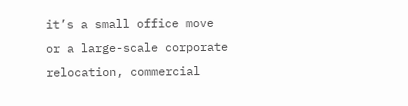it’s a small office move or a large-scale corporate relocation, commercial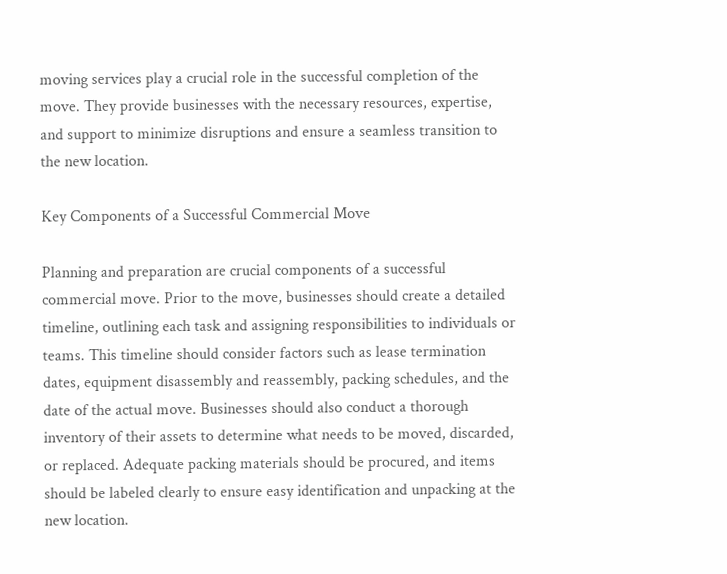moving services play a crucial role in the successful completion of the move. They provide businesses with the necessary resources, expertise, and support to minimize disruptions and ensure a seamless transition to the new location.

Key Components of a Successful Commercial Move

Planning and preparation are crucial components of a successful commercial move. Prior to the move, businesses should create a detailed timeline, outlining each task and assigning responsibilities to individuals or teams. This timeline should consider factors such as lease termination dates, equipment disassembly and reassembly, packing schedules, and the date of the actual move. Businesses should also conduct a thorough inventory of their assets to determine what needs to be moved, discarded, or replaced. Adequate packing materials should be procured, and items should be labeled clearly to ensure easy identification and unpacking at the new location.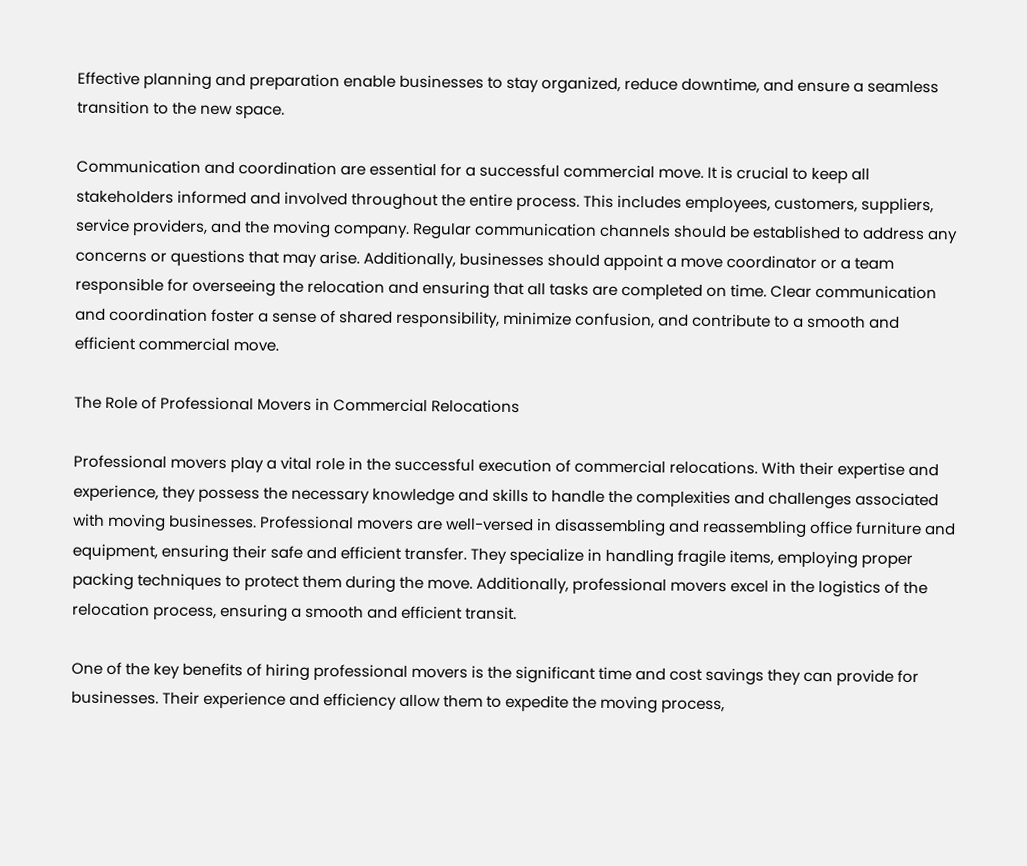Effective planning and preparation enable businesses to stay organized, reduce downtime, and ensure a seamless transition to the new space.

Communication and coordination are essential for a successful commercial move. It is crucial to keep all stakeholders informed and involved throughout the entire process. This includes employees, customers, suppliers, service providers, and the moving company. Regular communication channels should be established to address any concerns or questions that may arise. Additionally, businesses should appoint a move coordinator or a team responsible for overseeing the relocation and ensuring that all tasks are completed on time. Clear communication and coordination foster a sense of shared responsibility, minimize confusion, and contribute to a smooth and efficient commercial move.

The Role of Professional Movers in Commercial Relocations

Professional movers play a vital role in the successful execution of commercial relocations. With their expertise and experience, they possess the necessary knowledge and skills to handle the complexities and challenges associated with moving businesses. Professional movers are well-versed in disassembling and reassembling office furniture and equipment, ensuring their safe and efficient transfer. They specialize in handling fragile items, employing proper packing techniques to protect them during the move. Additionally, professional movers excel in the logistics of the relocation process, ensuring a smooth and efficient transit.

One of the key benefits of hiring professional movers is the significant time and cost savings they can provide for businesses. Their experience and efficiency allow them to expedite the moving process,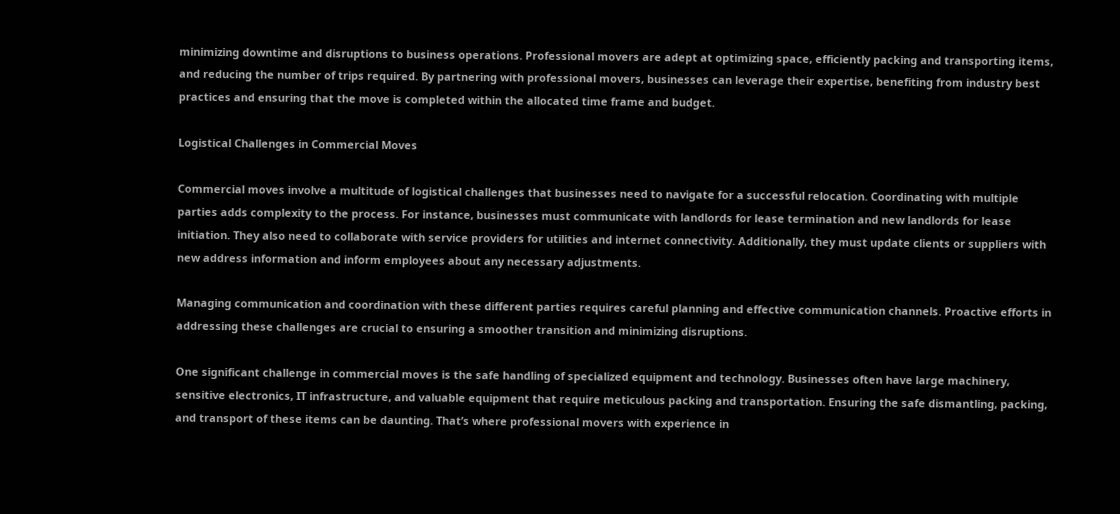minimizing downtime and disruptions to business operations. Professional movers are adept at optimizing space, efficiently packing and transporting items, and reducing the number of trips required. By partnering with professional movers, businesses can leverage their expertise, benefiting from industry best practices and ensuring that the move is completed within the allocated time frame and budget.

Logistical Challenges in Commercial Moves

Commercial moves involve a multitude of logistical challenges that businesses need to navigate for a successful relocation. Coordinating with multiple parties adds complexity to the process. For instance, businesses must communicate with landlords for lease termination and new landlords for lease initiation. They also need to collaborate with service providers for utilities and internet connectivity. Additionally, they must update clients or suppliers with new address information and inform employees about any necessary adjustments.

Managing communication and coordination with these different parties requires careful planning and effective communication channels. Proactive efforts in addressing these challenges are crucial to ensuring a smoother transition and minimizing disruptions.

One significant challenge in commercial moves is the safe handling of specialized equipment and technology. Businesses often have large machinery, sensitive electronics, IT infrastructure, and valuable equipment that require meticulous packing and transportation. Ensuring the safe dismantling, packing, and transport of these items can be daunting. That’s where professional movers with experience in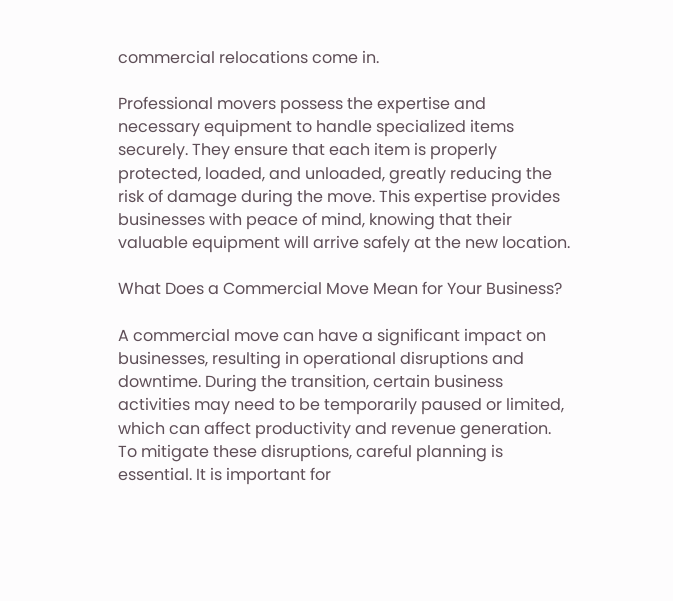commercial relocations come in.

Professional movers possess the expertise and necessary equipment to handle specialized items securely. They ensure that each item is properly protected, loaded, and unloaded, greatly reducing the risk of damage during the move. This expertise provides businesses with peace of mind, knowing that their valuable equipment will arrive safely at the new location.

What Does a Commercial Move Mean for Your Business?

A commercial move can have a significant impact on businesses, resulting in operational disruptions and downtime. During the transition, certain business activities may need to be temporarily paused or limited, which can affect productivity and revenue generation. To mitigate these disruptions, careful planning is essential. It is important for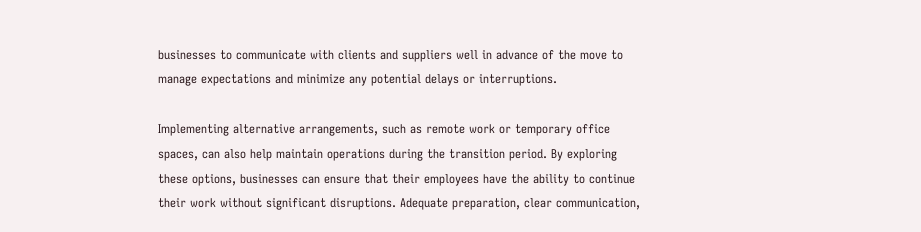businesses to communicate with clients and suppliers well in advance of the move to manage expectations and minimize any potential delays or interruptions.

Implementing alternative arrangements, such as remote work or temporary office spaces, can also help maintain operations during the transition period. By exploring these options, businesses can ensure that their employees have the ability to continue their work without significant disruptions. Adequate preparation, clear communication,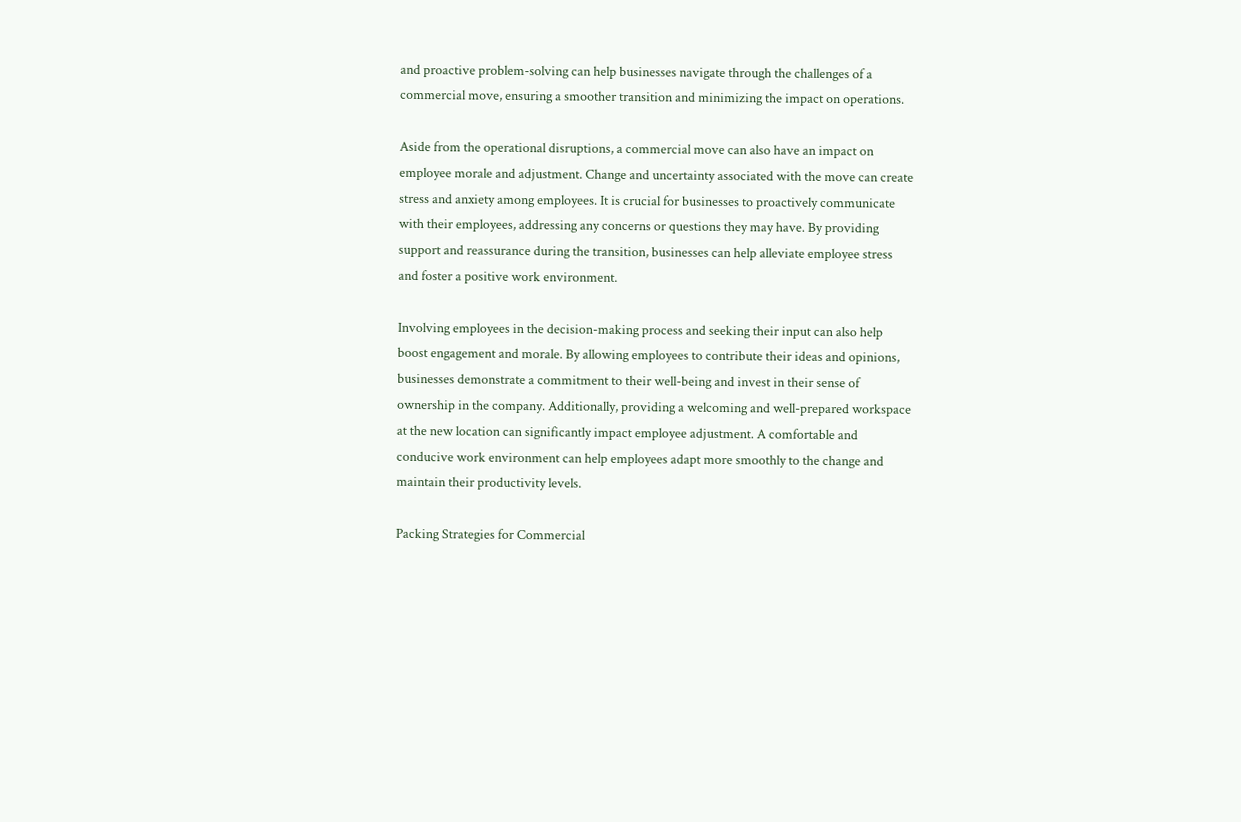and proactive problem-solving can help businesses navigate through the challenges of a commercial move, ensuring a smoother transition and minimizing the impact on operations.

Aside from the operational disruptions, a commercial move can also have an impact on employee morale and adjustment. Change and uncertainty associated with the move can create stress and anxiety among employees. It is crucial for businesses to proactively communicate with their employees, addressing any concerns or questions they may have. By providing support and reassurance during the transition, businesses can help alleviate employee stress and foster a positive work environment.

Involving employees in the decision-making process and seeking their input can also help boost engagement and morale. By allowing employees to contribute their ideas and opinions, businesses demonstrate a commitment to their well-being and invest in their sense of ownership in the company. Additionally, providing a welcoming and well-prepared workspace at the new location can significantly impact employee adjustment. A comfortable and conducive work environment can help employees adapt more smoothly to the change and maintain their productivity levels.

Packing Strategies for Commercial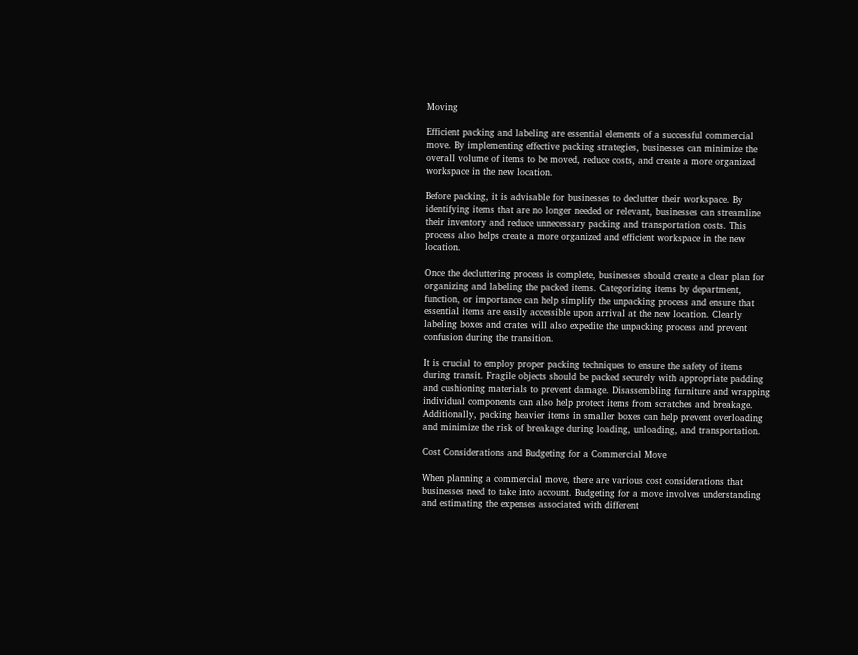Moving

Efficient packing and labeling are essential elements of a successful commercial move. By implementing effective packing strategies, businesses can minimize the overall volume of items to be moved, reduce costs, and create a more organized workspace in the new location.

Before packing, it is advisable for businesses to declutter their workspace. By identifying items that are no longer needed or relevant, businesses can streamline their inventory and reduce unnecessary packing and transportation costs. This process also helps create a more organized and efficient workspace in the new location.

Once the decluttering process is complete, businesses should create a clear plan for organizing and labeling the packed items. Categorizing items by department, function, or importance can help simplify the unpacking process and ensure that essential items are easily accessible upon arrival at the new location. Clearly labeling boxes and crates will also expedite the unpacking process and prevent confusion during the transition.

It is crucial to employ proper packing techniques to ensure the safety of items during transit. Fragile objects should be packed securely with appropriate padding and cushioning materials to prevent damage. Disassembling furniture and wrapping individual components can also help protect items from scratches and breakage. Additionally, packing heavier items in smaller boxes can help prevent overloading and minimize the risk of breakage during loading, unloading, and transportation.

Cost Considerations and Budgeting for a Commercial Move

When planning a commercial move, there are various cost considerations that businesses need to take into account. Budgeting for a move involves understanding and estimating the expenses associated with different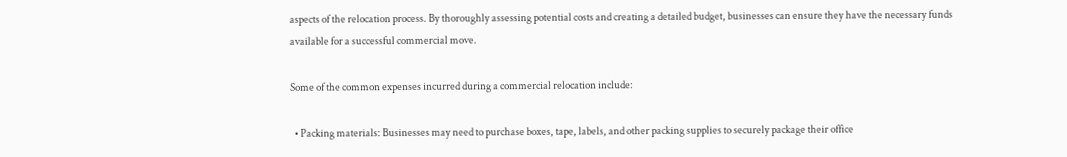aspects of the relocation process. By thoroughly assessing potential costs and creating a detailed budget, businesses can ensure they have the necessary funds available for a successful commercial move.

Some of the common expenses incurred during a commercial relocation include:

  • Packing materials: Businesses may need to purchase boxes, tape, labels, and other packing supplies to securely package their office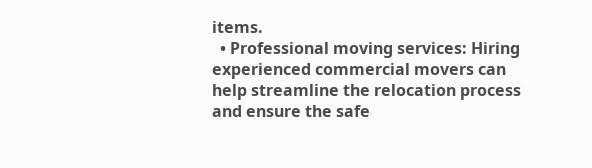items.
  • Professional moving services: Hiring experienced commercial movers can help streamline the relocation process and ensure the safe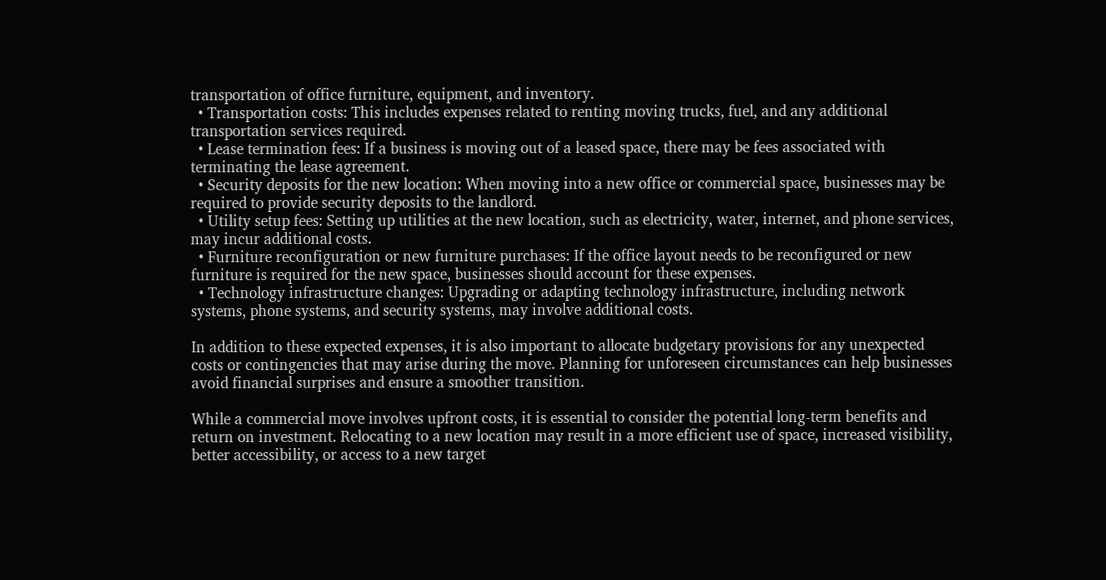transportation of office furniture, equipment, and inventory.
  • Transportation costs: This includes expenses related to renting moving trucks, fuel, and any additional transportation services required.
  • Lease termination fees: If a business is moving out of a leased space, there may be fees associated with terminating the lease agreement.
  • Security deposits for the new location: When moving into a new office or commercial space, businesses may be required to provide security deposits to the landlord.
  • Utility setup fees: Setting up utilities at the new location, such as electricity, water, internet, and phone services, may incur additional costs.
  • Furniture reconfiguration or new furniture purchases: If the office layout needs to be reconfigured or new furniture is required for the new space, businesses should account for these expenses.
  • Technology infrastructure changes: Upgrading or adapting technology infrastructure, including network systems, phone systems, and security systems, may involve additional costs.

In addition to these expected expenses, it is also important to allocate budgetary provisions for any unexpected costs or contingencies that may arise during the move. Planning for unforeseen circumstances can help businesses avoid financial surprises and ensure a smoother transition.

While a commercial move involves upfront costs, it is essential to consider the potential long-term benefits and return on investment. Relocating to a new location may result in a more efficient use of space, increased visibility, better accessibility, or access to a new target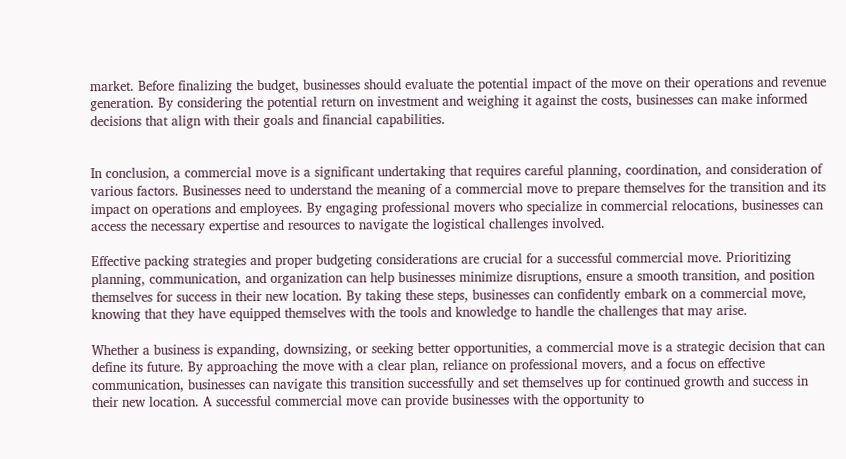market. Before finalizing the budget, businesses should evaluate the potential impact of the move on their operations and revenue generation. By considering the potential return on investment and weighing it against the costs, businesses can make informed decisions that align with their goals and financial capabilities.


In conclusion, a commercial move is a significant undertaking that requires careful planning, coordination, and consideration of various factors. Businesses need to understand the meaning of a commercial move to prepare themselves for the transition and its impact on operations and employees. By engaging professional movers who specialize in commercial relocations, businesses can access the necessary expertise and resources to navigate the logistical challenges involved.

Effective packing strategies and proper budgeting considerations are crucial for a successful commercial move. Prioritizing planning, communication, and organization can help businesses minimize disruptions, ensure a smooth transition, and position themselves for success in their new location. By taking these steps, businesses can confidently embark on a commercial move, knowing that they have equipped themselves with the tools and knowledge to handle the challenges that may arise.

Whether a business is expanding, downsizing, or seeking better opportunities, a commercial move is a strategic decision that can define its future. By approaching the move with a clear plan, reliance on professional movers, and a focus on effective communication, businesses can navigate this transition successfully and set themselves up for continued growth and success in their new location. A successful commercial move can provide businesses with the opportunity to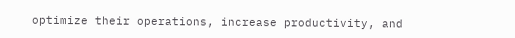optimize their operations, increase productivity, and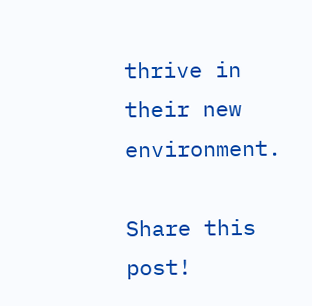thrive in their new environment.

Share this post!